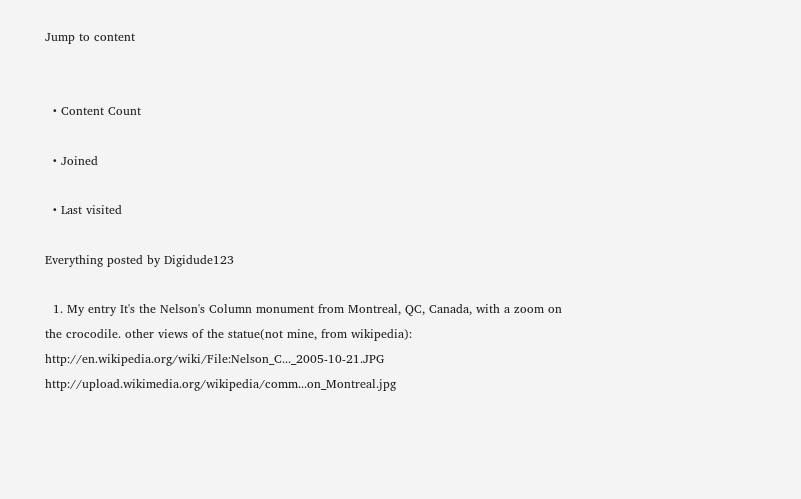Jump to content


  • Content Count

  • Joined

  • Last visited

Everything posted by Digidude123

  1. My entry It's the Nelson's Column monument from Montreal, QC, Canada, with a zoom on the crocodile. other views of the statue(not mine, from wikipedia): http://en.wikipedia.org/wiki/File:Nelson_C..._2005-10-21.JPG http://upload.wikimedia.org/wikipedia/comm...on_Montreal.jpg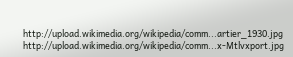http://upload.wikimedia.org/wikipedia/comm...artier_1930.jpg http://upload.wikimedia.org/wikipedia/comm...x-Mtlvxport.jpg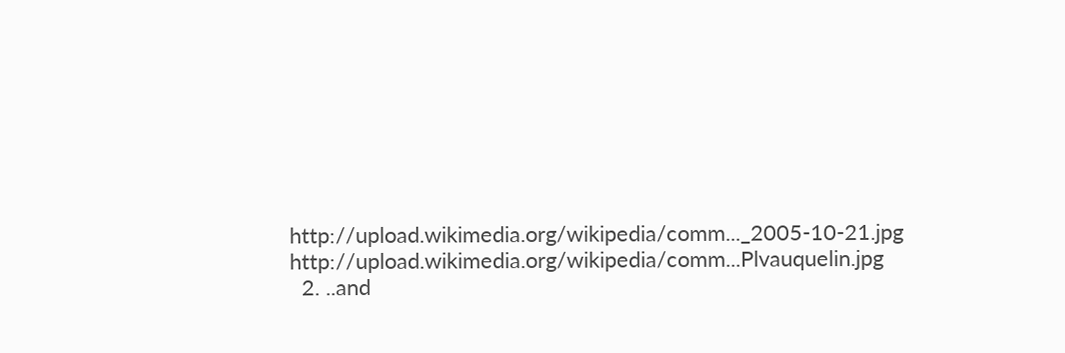http://upload.wikimedia.org/wikipedia/comm..._2005-10-21.jpg http://upload.wikimedia.org/wikipedia/comm...Plvauquelin.jpg
  2. ..and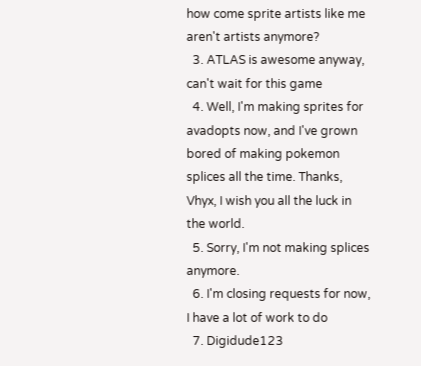how come sprite artists like me aren't artists anymore?
  3. ATLAS is awesome anyway, can't wait for this game
  4. Well, I'm making sprites for avadopts now, and I've grown bored of making pokemon splices all the time. Thanks, Vhyx, I wish you all the luck in the world.
  5. Sorry, I'm not making splices anymore.
  6. I'm closing requests for now, I have a lot of work to do
  7. Digidude123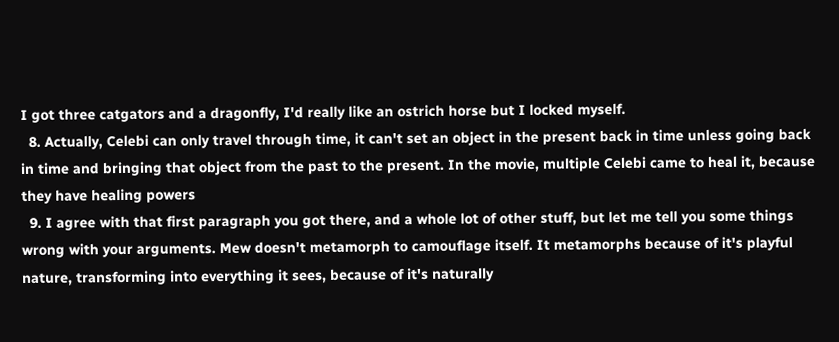I got three catgators and a dragonfly, I'd really like an ostrich horse but I locked myself.
  8. Actually, Celebi can only travel through time, it can't set an object in the present back in time unless going back in time and bringing that object from the past to the present. In the movie, multiple Celebi came to heal it, because they have healing powers
  9. I agree with that first paragraph you got there, and a whole lot of other stuff, but let me tell you some things wrong with your arguments. Mew doesn't metamorph to camouflage itself. It metamorphs because of it's playful nature, transforming into everything it sees, because of it's naturally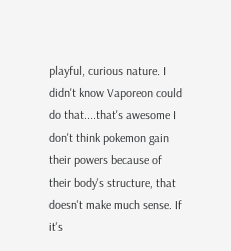playful, curious nature. I didn't know Vaporeon could do that....that's awesome I don't think pokemon gain their powers because of their body's structure, that doesn't make much sense. If it's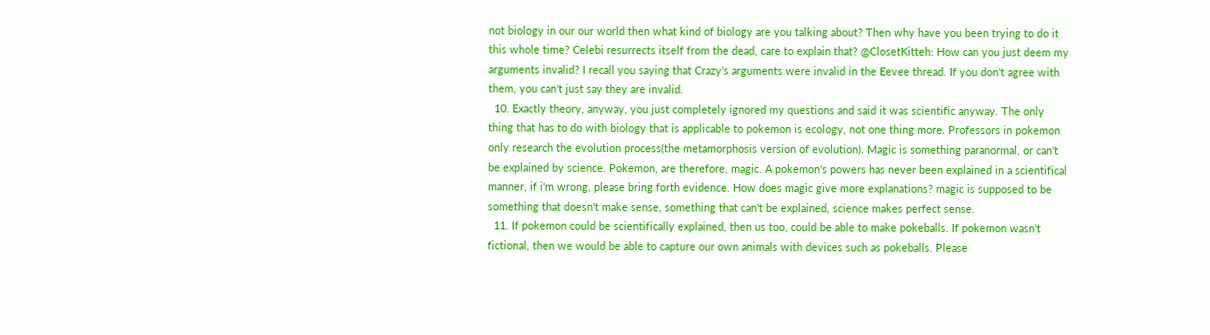not biology in our our world then what kind of biology are you talking about? Then why have you been trying to do it this whole time? Celebi resurrects itself from the dead, care to explain that? @ClosetKitteh: How can you just deem my arguments invalid? I recall you saying that Crazy's arguments were invalid in the Eevee thread. If you don't agree with them, you can't just say they are invalid.
  10. Exactly theory, anyway, you just completely ignored my questions and said it was scientific anyway. The only thing that has to do with biology that is applicable to pokemon is ecology, not one thing more. Professors in pokemon only research the evolution process(the metamorphosis version of evolution). Magic is something paranormal, or can't be explained by science. Pokemon, are therefore, magic. A pokemon's powers has never been explained in a scientifical manner, if i'm wrong, please bring forth evidence. How does magic give more explanations? magic is supposed to be something that doesn't make sense, something that can't be explained, science makes perfect sense.
  11. If pokemon could be scientifically explained, then us too, could be able to make pokeballs. If pokemon wasn't fictional, then we would be able to capture our own animals with devices such as pokeballs. Please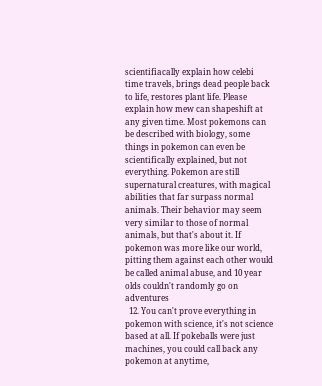scientifiacally explain how celebi time travels, brings dead people back to life, restores plant life. Please explain how mew can shapeshift at any given time. Most pokemons can be described with biology, some things in pokemon can even be scientifically explained, but not everything. Pokemon are still supernatural creatures, with magical abilities that far surpass normal animals. Their behavior may seem very similar to those of normal animals, but that's about it. If pokemon was more like our world, pitting them against each other would be called animal abuse, and 10 year olds couldn't randomly go on adventures
  12. You can't prove everything in pokemon with science, it's not science based at all. If pokeballs were just machines, you could call back any pokemon at anytime,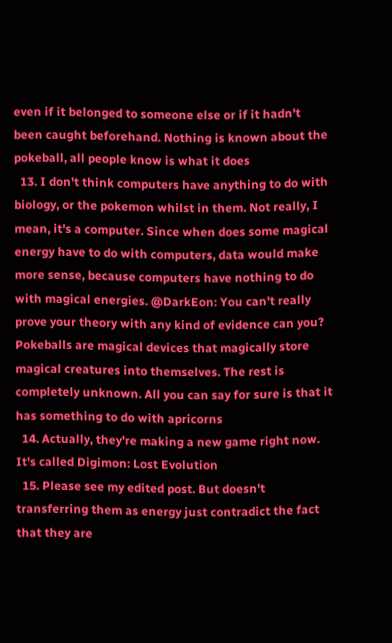even if it belonged to someone else or if it hadn't been caught beforehand. Nothing is known about the pokeball, all people know is what it does
  13. I don't think computers have anything to do with biology, or the pokemon whilst in them. Not really, I mean, it's a computer. Since when does some magical energy have to do with computers, data would make more sense, because computers have nothing to do with magical energies. @DarkEon: You can't really prove your theory with any kind of evidence can you? Pokeballs are magical devices that magically store magical creatures into themselves. The rest is completely unknown. All you can say for sure is that it has something to do with apricorns
  14. Actually, they're making a new game right now. It's called Digimon: Lost Evolution
  15. Please see my edited post. But doesn't transferring them as energy just contradict the fact that they are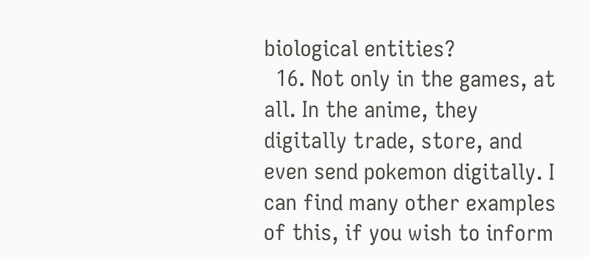biological entities?
  16. Not only in the games, at all. In the anime, they digitally trade, store, and even send pokemon digitally. I can find many other examples of this, if you wish to inform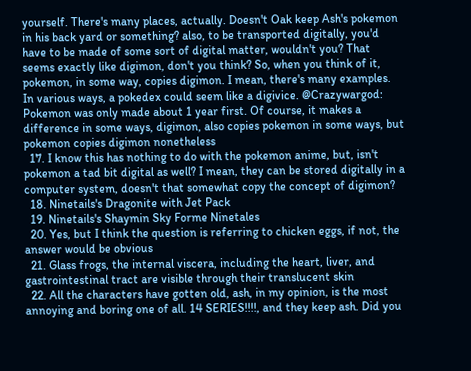yourself. There's many places, actually. Doesn't Oak keep Ash's pokemon in his back yard or something? also, to be transported digitally, you'd have to be made of some sort of digital matter, wouldn't you? That seems exactly like digimon, don't you think? So, when you think of it, pokemon, in some way, copies digimon. I mean, there's many examples. In various ways, a pokedex could seem like a digivice. @Crazywargod: Pokemon was only made about 1 year first. Of course, it makes a difference in some ways, digimon, also copies pokemon in some ways, but pokemon copies digimon nonetheless
  17. I know this has nothing to do with the pokemon anime, but, isn't pokemon a tad bit digital as well? I mean, they can be stored digitally in a computer system, doesn't that somewhat copy the concept of digimon?
  18. Ninetails's Dragonite with Jet Pack
  19. Ninetails's Shaymin Sky Forme Ninetales
  20. Yes, but I think the question is referring to chicken eggs, if not, the answer would be obvious
  21. Glass frogs, the internal viscera, including the heart, liver, and gastrointestinal tract are visible through their translucent skin
  22. All the characters have gotten old, ash, in my opinion, is the most annoying and boring one of all. 14 SERIES!!!!, and they keep ash. Did you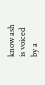know ash is voiced by a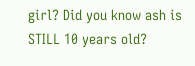girl? Did you know ash is STILL 10 years old?